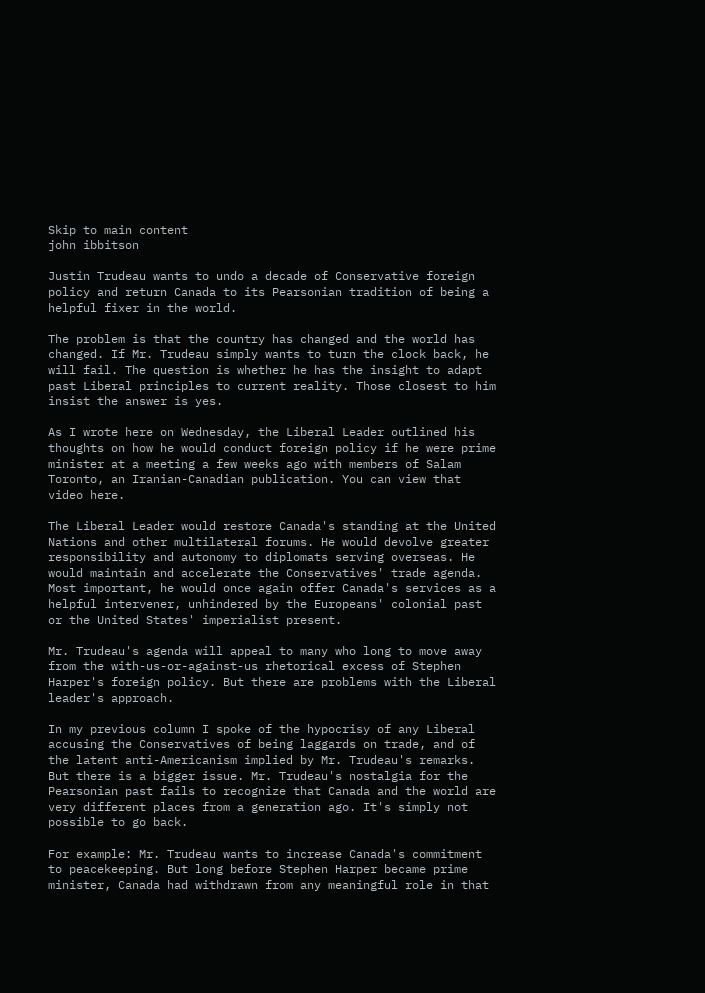Skip to main content
john ibbitson

Justin Trudeau wants to undo a decade of Conservative foreign policy and return Canada to its Pearsonian tradition of being a helpful fixer in the world.

The problem is that the country has changed and the world has changed. If Mr. Trudeau simply wants to turn the clock back, he will fail. The question is whether he has the insight to adapt past Liberal principles to current reality. Those closest to him insist the answer is yes.

As I wrote here on Wednesday, the Liberal Leader outlined his thoughts on how he would conduct foreign policy if he were prime minister at a meeting a few weeks ago with members of Salam Toronto, an Iranian-Canadian publication. You can view that video here.

The Liberal Leader would restore Canada's standing at the United Nations and other multilateral forums. He would devolve greater responsibility and autonomy to diplomats serving overseas. He would maintain and accelerate the Conservatives' trade agenda. Most important, he would once again offer Canada's services as a helpful intervener, unhindered by the Europeans' colonial past or the United States' imperialist present.

Mr. Trudeau's agenda will appeal to many who long to move away from the with-us-or-against-us rhetorical excess of Stephen Harper's foreign policy. But there are problems with the Liberal leader's approach.

In my previous column I spoke of the hypocrisy of any Liberal accusing the Conservatives of being laggards on trade, and of the latent anti-Americanism implied by Mr. Trudeau's remarks. But there is a bigger issue. Mr. Trudeau's nostalgia for the Pearsonian past fails to recognize that Canada and the world are very different places from a generation ago. It's simply not possible to go back.

For example: Mr. Trudeau wants to increase Canada's commitment to peacekeeping. But long before Stephen Harper became prime minister, Canada had withdrawn from any meaningful role in that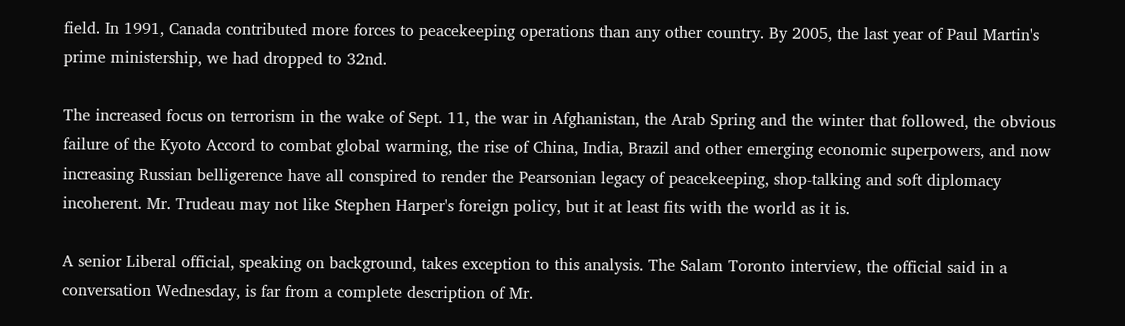field. In 1991, Canada contributed more forces to peacekeeping operations than any other country. By 2005, the last year of Paul Martin's prime ministership, we had dropped to 32nd.

The increased focus on terrorism in the wake of Sept. 11, the war in Afghanistan, the Arab Spring and the winter that followed, the obvious failure of the Kyoto Accord to combat global warming, the rise of China, India, Brazil and other emerging economic superpowers, and now increasing Russian belligerence have all conspired to render the Pearsonian legacy of peacekeeping, shop-talking and soft diplomacy incoherent. Mr. Trudeau may not like Stephen Harper's foreign policy, but it at least fits with the world as it is.

A senior Liberal official, speaking on background, takes exception to this analysis. The Salam Toronto interview, the official said in a conversation Wednesday, is far from a complete description of Mr.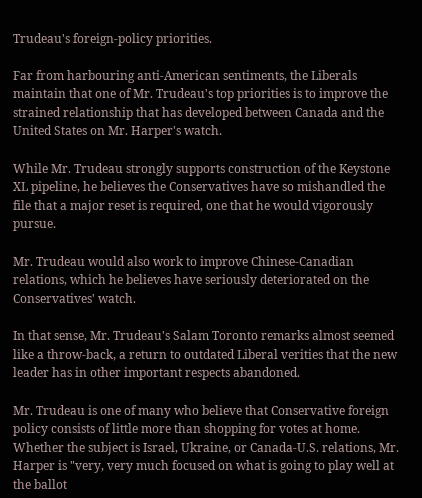Trudeau's foreign-policy priorities.

Far from harbouring anti-American sentiments, the Liberals maintain that one of Mr. Trudeau's top priorities is to improve the strained relationship that has developed between Canada and the United States on Mr. Harper's watch.

While Mr. Trudeau strongly supports construction of the Keystone XL pipeline, he believes the Conservatives have so mishandled the file that a major reset is required, one that he would vigorously pursue.

Mr. Trudeau would also work to improve Chinese-Canadian relations, which he believes have seriously deteriorated on the Conservatives' watch.

In that sense, Mr. Trudeau's Salam Toronto remarks almost seemed like a throw-back, a return to outdated Liberal verities that the new leader has in other important respects abandoned.

Mr. Trudeau is one of many who believe that Conservative foreign policy consists of little more than shopping for votes at home. Whether the subject is Israel, Ukraine, or Canada-U.S. relations, Mr. Harper is "very, very much focused on what is going to play well at the ballot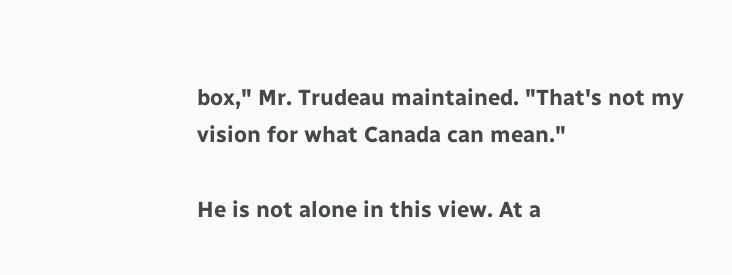box," Mr. Trudeau maintained. "That's not my vision for what Canada can mean."

He is not alone in this view. At a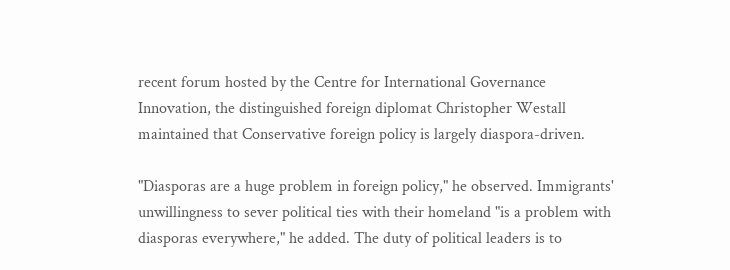recent forum hosted by the Centre for International Governance Innovation, the distinguished foreign diplomat Christopher Westall maintained that Conservative foreign policy is largely diaspora-driven.

"Diasporas are a huge problem in foreign policy," he observed. Immigrants' unwillingness to sever political ties with their homeland "is a problem with diasporas everywhere," he added. The duty of political leaders is to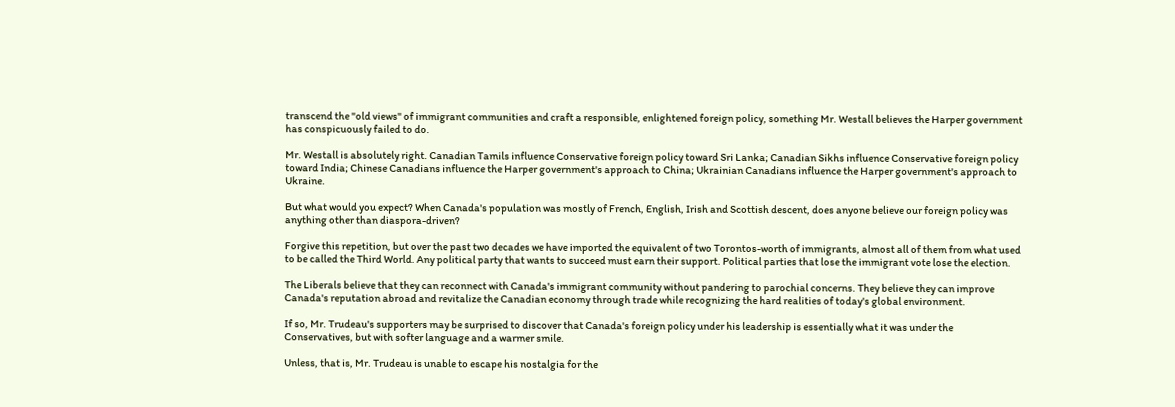transcend the "old views" of immigrant communities and craft a responsible, enlightened foreign policy, something Mr. Westall believes the Harper government has conspicuously failed to do.

Mr. Westall is absolutely right. Canadian Tamils influence Conservative foreign policy toward Sri Lanka; Canadian Sikhs influence Conservative foreign policy toward India; Chinese Canadians influence the Harper government's approach to China; Ukrainian Canadians influence the Harper government's approach to Ukraine.

But what would you expect? When Canada's population was mostly of French, English, Irish and Scottish descent, does anyone believe our foreign policy was anything other than diaspora-driven?

Forgive this repetition, but over the past two decades we have imported the equivalent of two Torontos-worth of immigrants, almost all of them from what used to be called the Third World. Any political party that wants to succeed must earn their support. Political parties that lose the immigrant vote lose the election.

The Liberals believe that they can reconnect with Canada's immigrant community without pandering to parochial concerns. They believe they can improve Canada's reputation abroad and revitalize the Canadian economy through trade while recognizing the hard realities of today's global environment.

If so, Mr. Trudeau's supporters may be surprised to discover that Canada's foreign policy under his leadership is essentially what it was under the Conservatives, but with softer language and a warmer smile.

Unless, that is, Mr. Trudeau is unable to escape his nostalgia for the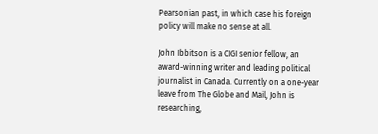Pearsonian past, in which case his foreign policy will make no sense at all.

John Ibbitson is a CIGI senior fellow, an award-winning writer and leading political journalist in Canada. Currently on a one-year leave from The Globe and Mail, John is researching,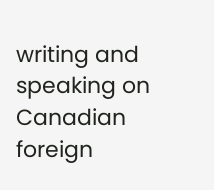writing and speaking on Canadian foreign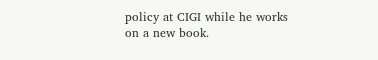policy at CIGI while he works on a new book.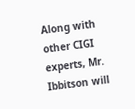Along with other CIGI experts, Mr. Ibbitson will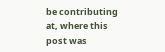be contributing at, where this post was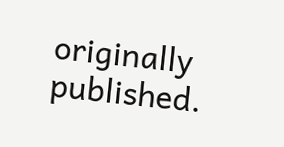originally published.